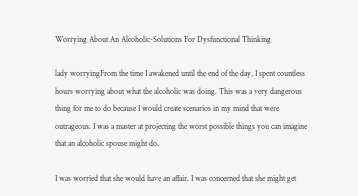Worrying About An Alcoholic-Solutions For Dysfunctional Thinking

lady worryingFrom the time I awakened until the end of the day, I spent countless hours worrying about what the alcoholic was doing. This was a very dangerous thing for me to do because I would create scenarios in my mind that were outrageous. I was a master at projecting the worst possible things you can imagine that an alcoholic spouse might do.

I was worried that she would have an affair. I was concerned that she might get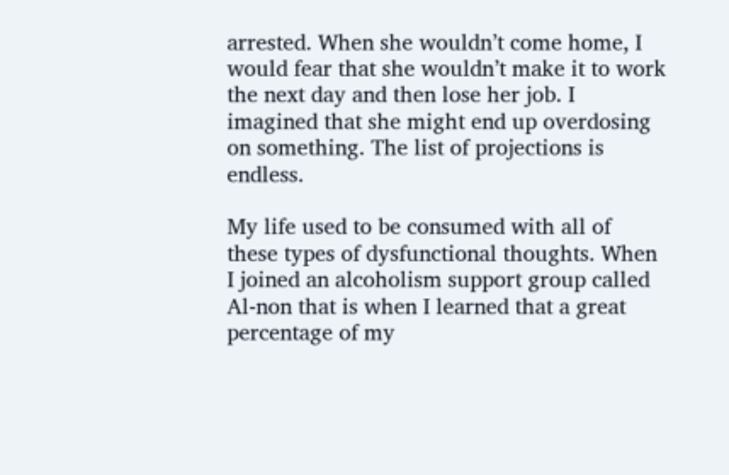arrested. When she wouldn’t come home, I would fear that she wouldn’t make it to work the next day and then lose her job. I imagined that she might end up overdosing on something. The list of projections is endless.

My life used to be consumed with all of these types of dysfunctional thoughts. When I joined an alcoholism support group called Al-non that is when I learned that a great percentage of my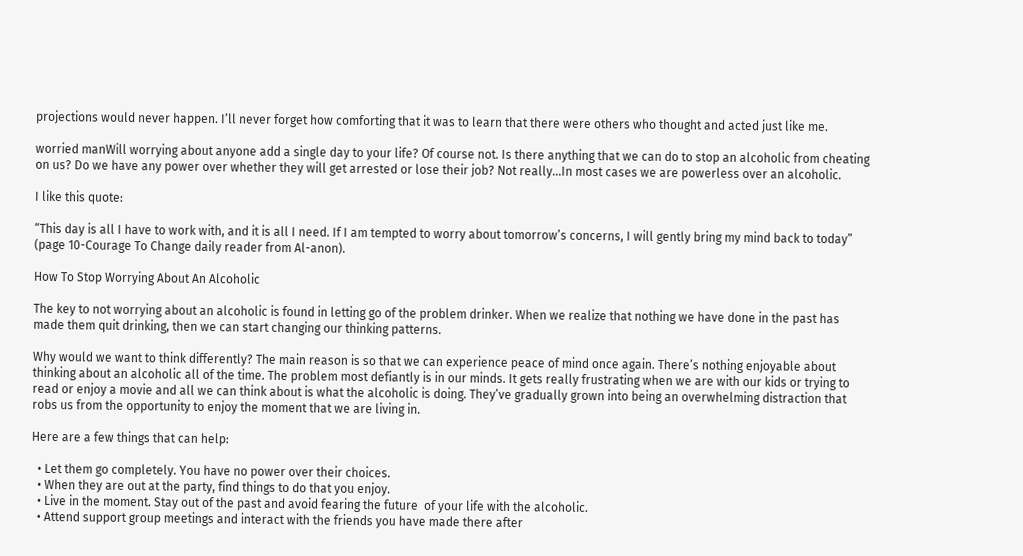projections would never happen. I’ll never forget how comforting that it was to learn that there were others who thought and acted just like me.

worried manWill worrying about anyone add a single day to your life? Of course not. Is there anything that we can do to stop an alcoholic from cheating on us? Do we have any power over whether they will get arrested or lose their job? Not really…In most cases we are powerless over an alcoholic.

I like this quote:

“This day is all I have to work with, and it is all I need. If I am tempted to worry about tomorrow’s concerns, I will gently bring my mind back to today” (page 10-Courage To Change daily reader from Al-anon).

How To Stop Worrying About An Alcoholic

The key to not worrying about an alcoholic is found in letting go of the problem drinker. When we realize that nothing we have done in the past has made them quit drinking, then we can start changing our thinking patterns.

Why would we want to think differently? The main reason is so that we can experience peace of mind once again. There’s nothing enjoyable about thinking about an alcoholic all of the time. The problem most defiantly is in our minds. It gets really frustrating when we are with our kids or trying to read or enjoy a movie and all we can think about is what the alcoholic is doing. They’ve gradually grown into being an overwhelming distraction that robs us from the opportunity to enjoy the moment that we are living in.

Here are a few things that can help:

  • Let them go completely. You have no power over their choices.
  • When they are out at the party, find things to do that you enjoy.
  • Live in the moment. Stay out of the past and avoid fearing the future  of your life with the alcoholic.
  • Attend support group meetings and interact with the friends you have made there after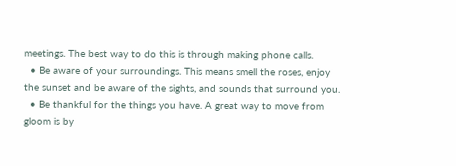meetings. The best way to do this is through making phone calls.
  • Be aware of your surroundings. This means smell the roses, enjoy the sunset and be aware of the sights, and sounds that surround you.
  • Be thankful for the things you have. A great way to move from gloom is by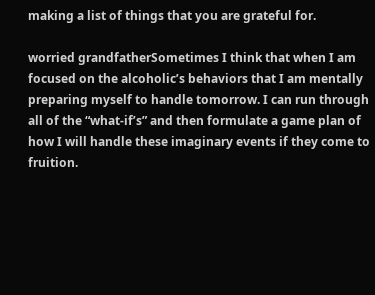making a list of things that you are grateful for.

worried grandfatherSometimes I think that when I am focused on the alcoholic’s behaviors that I am mentally preparing myself to handle tomorrow. I can run through all of the “what-if’s” and then formulate a game plan of how I will handle these imaginary events if they come to fruition.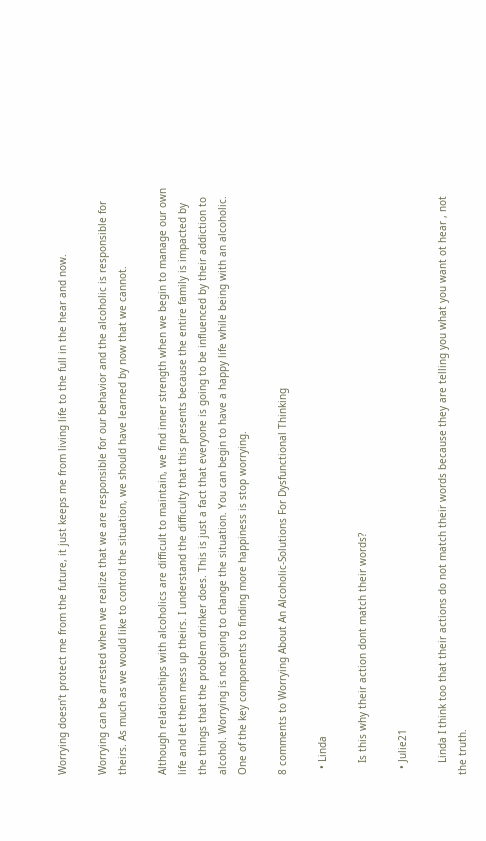Worrying doesn’t protect me from the future, it just keeps me from living life to the full in the hear and now.

Worrying can be arrested when we realize that we are responsible for our behavior and the alcoholic is responsible for theirs. As much as we would like to control the situation, we should have learned by now that we cannot.

Although relationships with alcoholics are difficult to maintain, we find inner strength when we begin to manage our own life and let them mess up theirs. I understand the difficulty that this presents because the entire family is impacted by the things that the problem drinker does. This is just a fact that everyone is going to be influenced by their addiction to alcohol. Worrying is not going to change the situation. You can begin to have a happy life while being with an alcoholic. One of the key components to finding more happiness is stop worrying.

8 comments to Worrying About An Alcoholic-Solutions For Dysfunctional Thinking

  • Linda

    Is this why their action dont match their words?

  • Julie21

    Linda I think too that their actions do not match their words because they are telling you what you want ot hear , not the truth.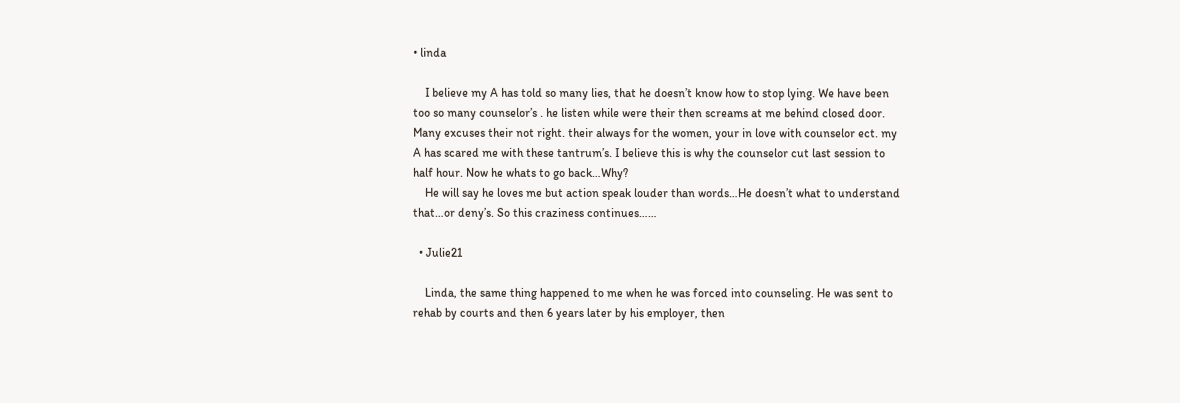• linda

    I believe my A has told so many lies, that he doesn’t know how to stop lying. We have been too so many counselor’s . he listen while were their then screams at me behind closed door. Many excuses their not right. their always for the women, your in love with counselor ect. my A has scared me with these tantrum’s. I believe this is why the counselor cut last session to half hour. Now he whats to go back…Why?
    He will say he loves me but action speak louder than words…He doesn’t what to understand that…or deny’s. So this craziness continues……

  • Julie21

    Linda, the same thing happened to me when he was forced into counseling. He was sent to rehab by courts and then 6 years later by his employer, then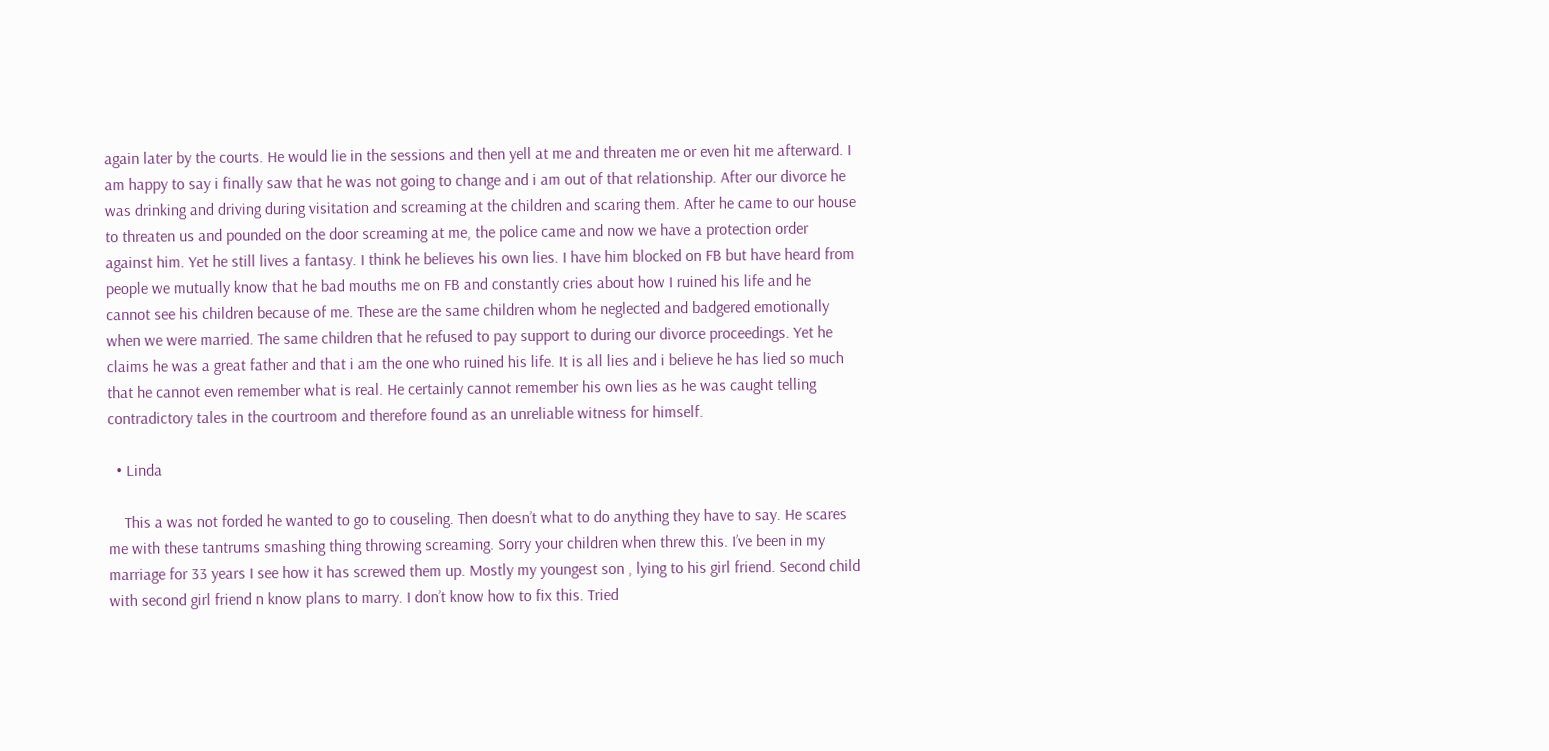again later by the courts. He would lie in the sessions and then yell at me and threaten me or even hit me afterward. I am happy to say i finally saw that he was not going to change and i am out of that relationship. After our divorce he was drinking and driving during visitation and screaming at the children and scaring them. After he came to our house to threaten us and pounded on the door screaming at me, the police came and now we have a protection order against him. Yet he still lives a fantasy. I think he believes his own lies. I have him blocked on FB but have heard from people we mutually know that he bad mouths me on FB and constantly cries about how I ruined his life and he cannot see his children because of me. These are the same children whom he neglected and badgered emotionally when we were married. The same children that he refused to pay support to during our divorce proceedings. Yet he claims he was a great father and that i am the one who ruined his life. It is all lies and i believe he has lied so much that he cannot even remember what is real. He certainly cannot remember his own lies as he was caught telling contradictory tales in the courtroom and therefore found as an unreliable witness for himself.

  • Linda

    This a was not forded he wanted to go to couseling. Then doesn’t what to do anything they have to say. He scares me with these tantrums smashing thing throwing screaming. Sorry your children when threw this. I’ve been in my marriage for 33 years I see how it has screwed them up. Mostly my youngest son , lying to his girl friend. Second child with second girl friend n know plans to marry. I don’t know how to fix this. Tried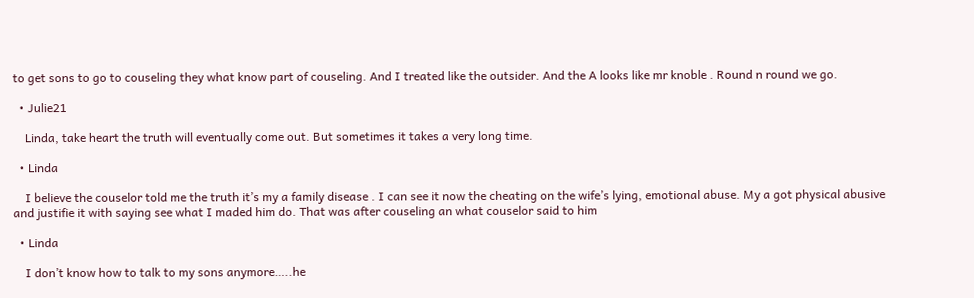to get sons to go to couseling they what know part of couseling. And I treated like the outsider. And the A looks like mr knoble . Round n round we go.

  • Julie21

    Linda, take heart the truth will eventually come out. But sometimes it takes a very long time.

  • Linda

    I believe the couselor told me the truth it’s my a family disease . I can see it now the cheating on the wife’s lying, emotional abuse. My a got physical abusive and justifie it with saying see what I maded him do. That was after couseling an what couselor said to him

  • Linda

    I don’t know how to talk to my sons anymore…..he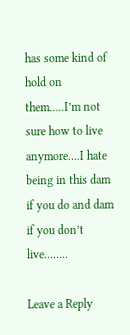has some kind of hold on them…..I’m not sure how to live anymore….I hate being in this dam if you do and dam if you don’t live……..

Leave a Reply